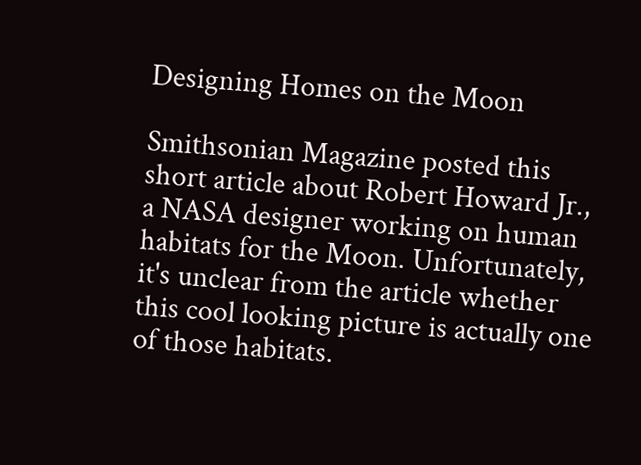Designing Homes on the Moon

Smithsonian Magazine posted this short article about Robert Howard Jr., a NASA designer working on human habitats for the Moon. Unfortunately, it's unclear from the article whether this cool looking picture is actually one of those habitats.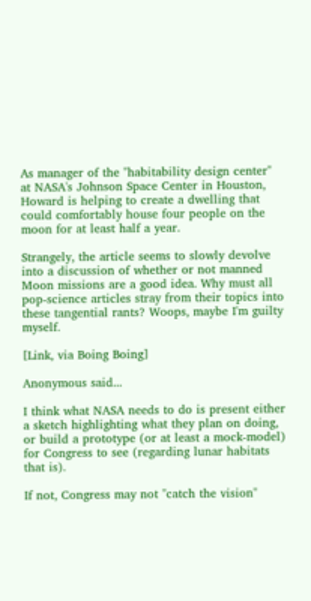As manager of the "habitability design center" at NASA's Johnson Space Center in Houston, Howard is helping to create a dwelling that could comfortably house four people on the moon for at least half a year.

Strangely, the article seems to slowly devolve into a discussion of whether or not manned Moon missions are a good idea. Why must all pop-science articles stray from their topics into these tangential rants? Woops, maybe I'm guilty myself.

[Link, via Boing Boing]

Anonymous said...

I think what NASA needs to do is present either a sketch highlighting what they plan on doing, or build a prototype (or at least a mock-model) for Congress to see (regarding lunar habitats that is).

If not, Congress may not "catch the vision"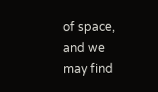of space, and we may find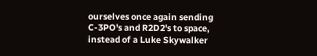ourselves once again sending C-3PO's and R2D2's to space, instead of a Luke Skywalker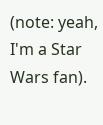(note: yeah, I'm a Star Wars fan).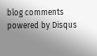blog comments powered by Disqus